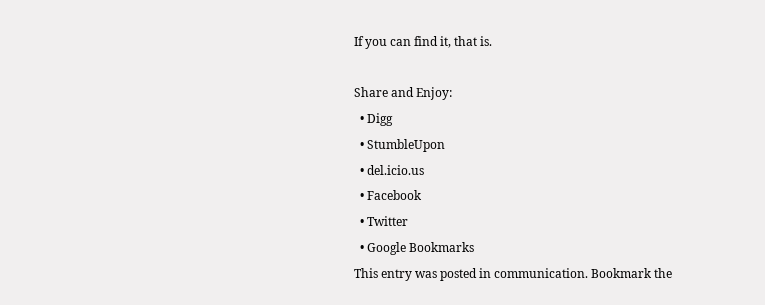If you can find it, that is.

Share and Enjoy:
  • Digg
  • StumbleUpon
  • del.icio.us
  • Facebook
  • Twitter
  • Google Bookmarks
This entry was posted in communication. Bookmark the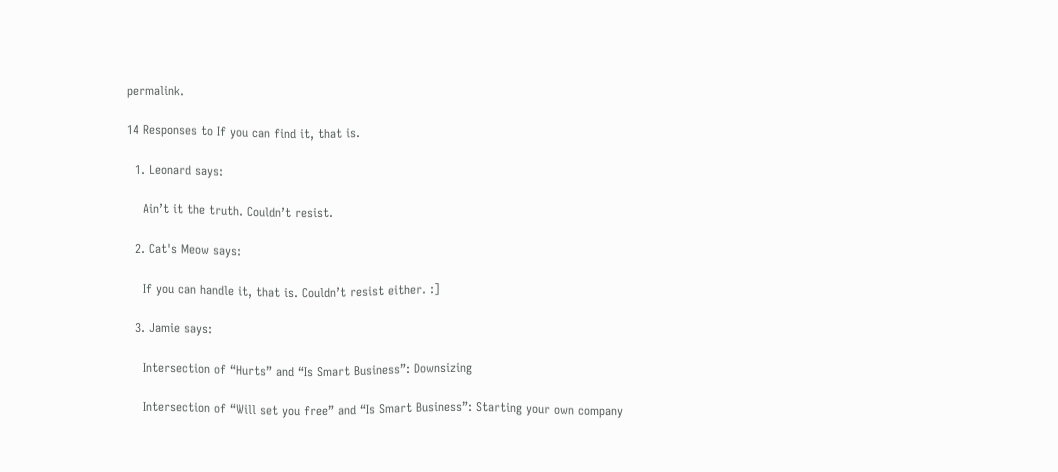permalink.

14 Responses to If you can find it, that is.

  1. Leonard says:

    Ain’t it the truth. Couldn’t resist.

  2. Cat's Meow says:

    If you can handle it, that is. Couldn’t resist either. :]

  3. Jamie says:

    Intersection of “Hurts” and “Is Smart Business”: Downsizing

    Intersection of “Will set you free” and “Is Smart Business”: Starting your own company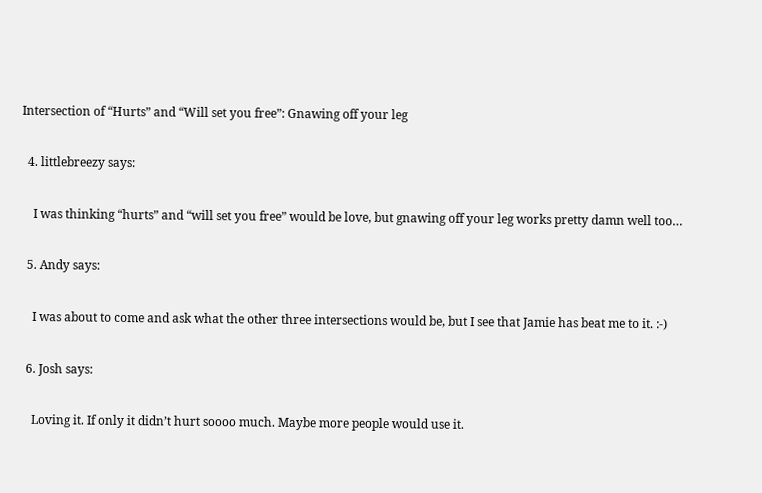Intersection of “Hurts” and “Will set you free”: Gnawing off your leg

  4. littlebreezy says:

    I was thinking “hurts” and “will set you free” would be love, but gnawing off your leg works pretty damn well too…

  5. Andy says:

    I was about to come and ask what the other three intersections would be, but I see that Jamie has beat me to it. :-)

  6. Josh says:

    Loving it. If only it didn’t hurt soooo much. Maybe more people would use it.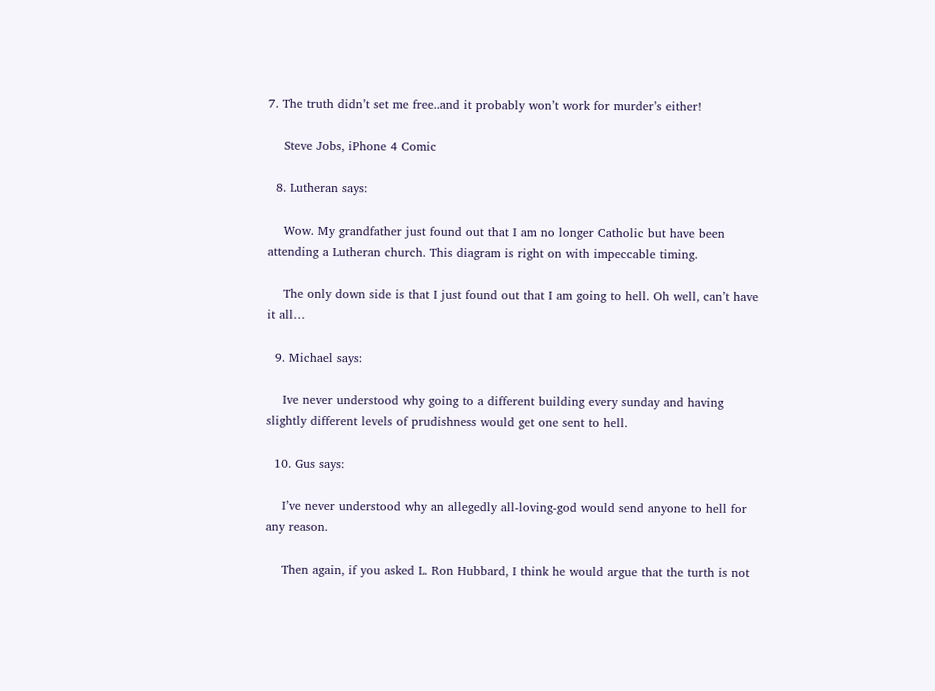7. The truth didn’t set me free..and it probably won’t work for murder’s either!

    Steve Jobs, iPhone 4 Comic

  8. Lutheran says:

    Wow. My grandfather just found out that I am no longer Catholic but have been attending a Lutheran church. This diagram is right on with impeccable timing.

    The only down side is that I just found out that I am going to hell. Oh well, can’t have it all…

  9. Michael says:

    Ive never understood why going to a different building every sunday and having slightly different levels of prudishness would get one sent to hell.

  10. Gus says:

    I’ve never understood why an allegedly all-loving-god would send anyone to hell for any reason.

    Then again, if you asked L. Ron Hubbard, I think he would argue that the turth is not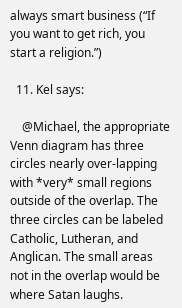always smart business (“If you want to get rich, you start a religion.”)

  11. Kel says:

    @Michael, the appropriate Venn diagram has three circles nearly over-lapping with *very* small regions outside of the overlap. The three circles can be labeled Catholic, Lutheran, and Anglican. The small areas not in the overlap would be where Satan laughs.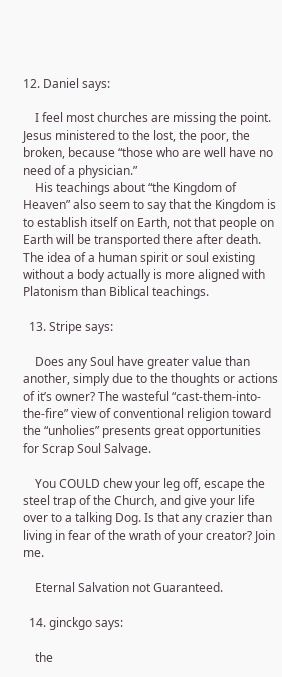12. Daniel says:

    I feel most churches are missing the point. Jesus ministered to the lost, the poor, the broken, because “those who are well have no need of a physician.”
    His teachings about “the Kingdom of Heaven” also seem to say that the Kingdom is to establish itself on Earth, not that people on Earth will be transported there after death. The idea of a human spirit or soul existing without a body actually is more aligned with Platonism than Biblical teachings.

  13. Stripe says:

    Does any Soul have greater value than another, simply due to the thoughts or actions of it’s owner? The wasteful “cast-them-into-the-fire” view of conventional religion toward the “unholies” presents great opportunities for Scrap Soul Salvage.

    You COULD chew your leg off, escape the steel trap of the Church, and give your life over to a talking Dog. Is that any crazier than living in fear of the wrath of your creator? Join me.

    Eternal Salvation not Guaranteed.

  14. ginckgo says:

    the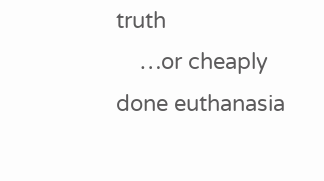truth
    …or cheaply done euthanasia